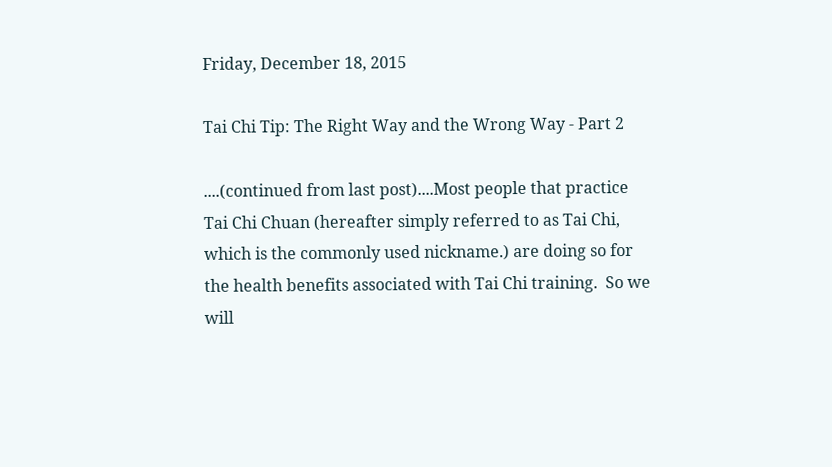Friday, December 18, 2015

Tai Chi Tip: The Right Way and the Wrong Way - Part 2

....(continued from last post)....Most people that practice Tai Chi Chuan (hereafter simply referred to as Tai Chi, which is the commonly used nickname.) are doing so for the health benefits associated with Tai Chi training.  So we will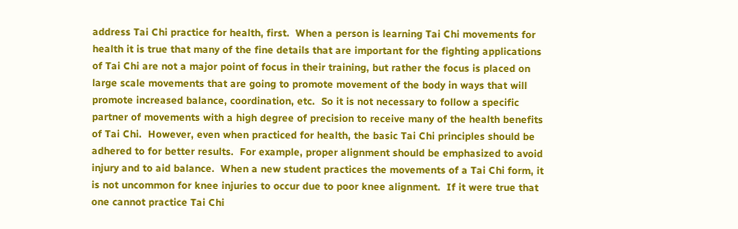address Tai Chi practice for health, first.  When a person is learning Tai Chi movements for health it is true that many of the fine details that are important for the fighting applications of Tai Chi are not a major point of focus in their training, but rather the focus is placed on large scale movements that are going to promote movement of the body in ways that will promote increased balance, coordination, etc.  So it is not necessary to follow a specific partner of movements with a high degree of precision to receive many of the health benefits of Tai Chi.  However, even when practiced for health, the basic Tai Chi principles should be adhered to for better results.  For example, proper alignment should be emphasized to avoid injury and to aid balance.  When a new student practices the movements of a Tai Chi form, it is not uncommon for knee injuries to occur due to poor knee alignment.  If it were true that one cannot practice Tai Chi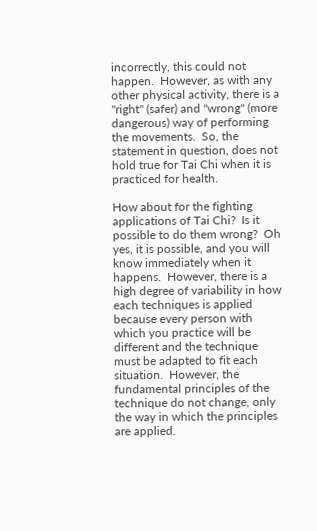incorrectly, this could not happen.  However, as with any other physical activity, there is a "right" (safer) and "wrong" (more dangerous) way of performing the movements.  So, the statement in question, does not hold true for Tai Chi when it is practiced for health.

How about for the fighting applications of Tai Chi?  Is it possible to do them wrong?  Oh yes, it is possible, and you will know immediately when it happens.  However, there is a high degree of variability in how each techniques is applied because every person with which you practice will be different and the technique must be adapted to fit each situation.  However, the fundamental principles of the technique do not change, only the way in which the principles are applied.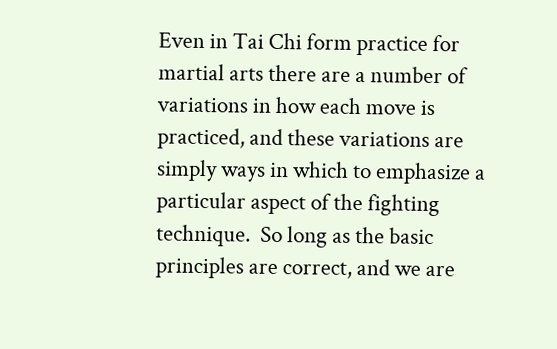Even in Tai Chi form practice for martial arts there are a number of variations in how each move is practiced, and these variations are simply ways in which to emphasize a particular aspect of the fighting technique.  So long as the basic principles are correct, and we are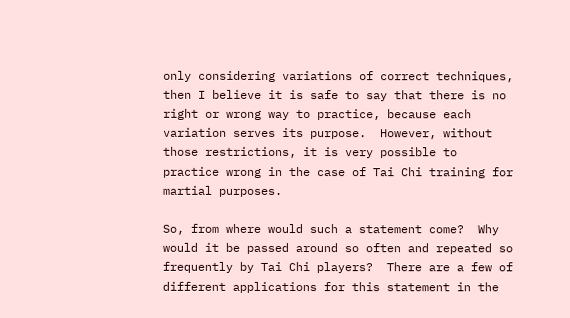only considering variations of correct techniques, then I believe it is safe to say that there is no right or wrong way to practice, because each variation serves its purpose.  However, without those restrictions, it is very possible to practice wrong in the case of Tai Chi training for martial purposes.

So, from where would such a statement come?  Why would it be passed around so often and repeated so frequently by Tai Chi players?  There are a few of different applications for this statement in the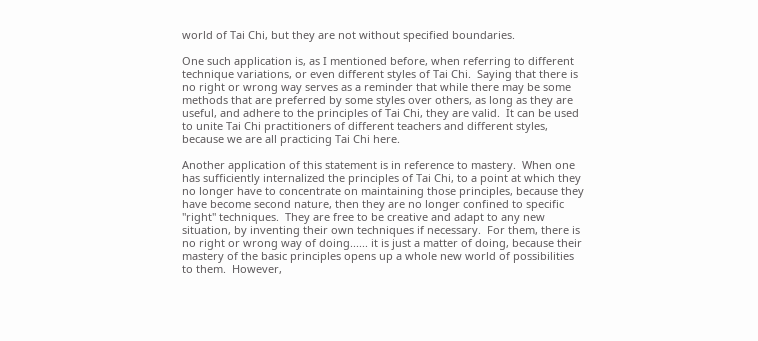world of Tai Chi, but they are not without specified boundaries.

One such application is, as I mentioned before, when referring to different technique variations, or even different styles of Tai Chi.  Saying that there is no right or wrong way serves as a reminder that while there may be some methods that are preferred by some styles over others, as long as they are useful, and adhere to the principles of Tai Chi, they are valid.  It can be used to unite Tai Chi practitioners of different teachers and different styles, because we are all practicing Tai Chi here.

Another application of this statement is in reference to mastery.  When one has sufficiently internalized the principles of Tai Chi, to a point at which they no longer have to concentrate on maintaining those principles, because they have become second nature, then they are no longer confined to specific "right" techniques.  They are free to be creative and adapt to any new situation, by inventing their own techniques if necessary.  For them, there is no right or wrong way of doing...... it is just a matter of doing, because their mastery of the basic principles opens up a whole new world of possibilities to them.  However,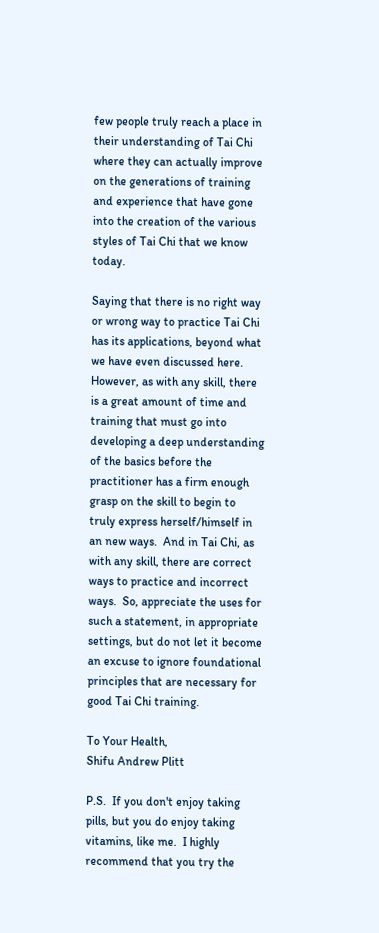few people truly reach a place in their understanding of Tai Chi where they can actually improve on the generations of training and experience that have gone into the creation of the various styles of Tai Chi that we know today.

Saying that there is no right way or wrong way to practice Tai Chi has its applications, beyond what we have even discussed here.  However, as with any skill, there is a great amount of time and training that must go into developing a deep understanding of the basics before the practitioner has a firm enough grasp on the skill to begin to truly express herself/himself in an new ways.  And in Tai Chi, as with any skill, there are correct ways to practice and incorrect ways.  So, appreciate the uses for such a statement, in appropriate settings, but do not let it become an excuse to ignore foundational principles that are necessary for good Tai Chi training.

To Your Health,
Shifu Andrew Plitt

P.S.  If you don't enjoy taking pills, but you do enjoy taking vitamins, like me.  I highly recommend that you try the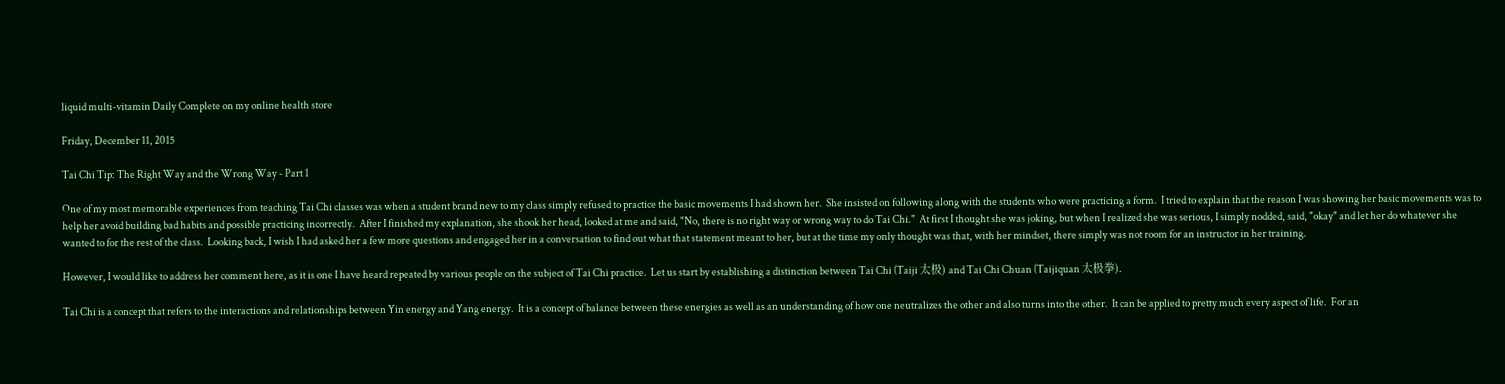liquid multi-vitamin Daily Complete on my online health store

Friday, December 11, 2015

Tai Chi Tip: The Right Way and the Wrong Way - Part 1

One of my most memorable experiences from teaching Tai Chi classes was when a student brand new to my class simply refused to practice the basic movements I had shown her.  She insisted on following along with the students who were practicing a form.  I tried to explain that the reason I was showing her basic movements was to help her avoid building bad habits and possible practicing incorrectly.  After I finished my explanation, she shook her head, looked at me and said, "No, there is no right way or wrong way to do Tai Chi."  At first I thought she was joking, but when I realized she was serious, I simply nodded, said, "okay" and let her do whatever she wanted to for the rest of the class.  Looking back, I wish I had asked her a few more questions and engaged her in a conversation to find out what that statement meant to her, but at the time my only thought was that, with her mindset, there simply was not room for an instructor in her training.

However, I would like to address her comment here, as it is one I have heard repeated by various people on the subject of Tai Chi practice.  Let us start by establishing a distinction between Tai Chi (Taiji 太极) and Tai Chi Chuan (Taijiquan 太极拳).

Tai Chi is a concept that refers to the interactions and relationships between Yin energy and Yang energy.  It is a concept of balance between these energies as well as an understanding of how one neutralizes the other and also turns into the other.  It can be applied to pretty much every aspect of life.  For an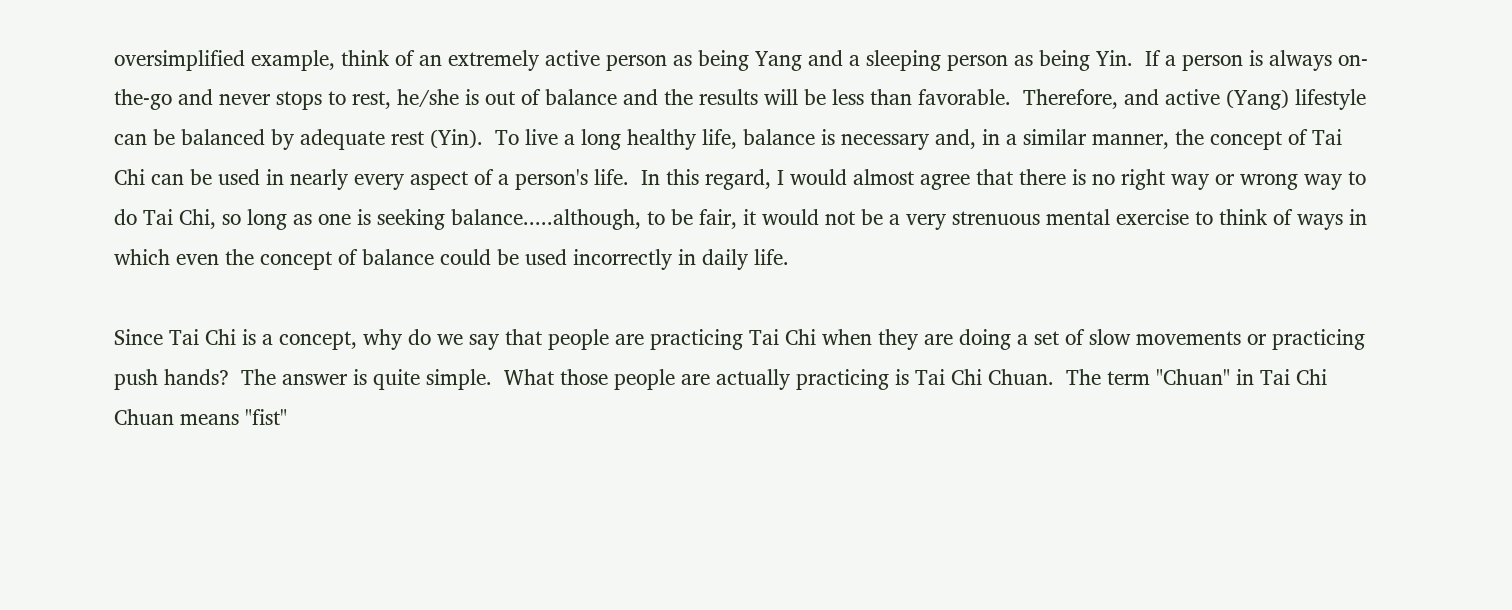oversimplified example, think of an extremely active person as being Yang and a sleeping person as being Yin.  If a person is always on-the-go and never stops to rest, he/she is out of balance and the results will be less than favorable.  Therefore, and active (Yang) lifestyle can be balanced by adequate rest (Yin).  To live a long healthy life, balance is necessary and, in a similar manner, the concept of Tai Chi can be used in nearly every aspect of a person's life.  In this regard, I would almost agree that there is no right way or wrong way to do Tai Chi, so long as one is seeking balance.....although, to be fair, it would not be a very strenuous mental exercise to think of ways in which even the concept of balance could be used incorrectly in daily life.

Since Tai Chi is a concept, why do we say that people are practicing Tai Chi when they are doing a set of slow movements or practicing push hands?  The answer is quite simple.  What those people are actually practicing is Tai Chi Chuan.  The term "Chuan" in Tai Chi Chuan means "fist"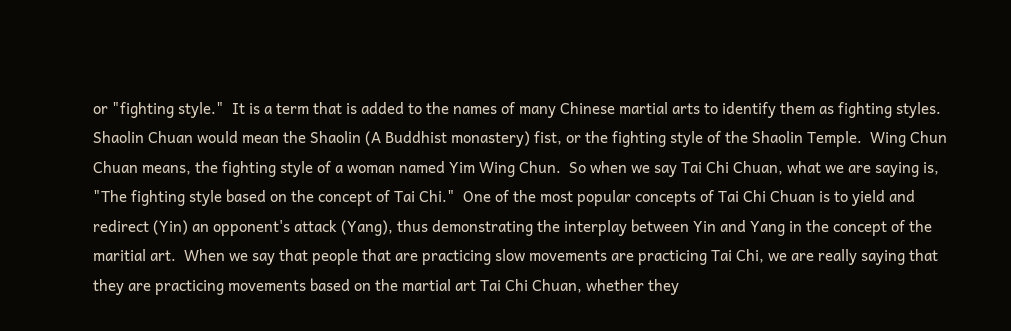or "fighting style."  It is a term that is added to the names of many Chinese martial arts to identify them as fighting styles.  Shaolin Chuan would mean the Shaolin (A Buddhist monastery) fist, or the fighting style of the Shaolin Temple.  Wing Chun Chuan means, the fighting style of a woman named Yim Wing Chun.  So when we say Tai Chi Chuan, what we are saying is, "The fighting style based on the concept of Tai Chi."  One of the most popular concepts of Tai Chi Chuan is to yield and redirect (Yin) an opponent's attack (Yang), thus demonstrating the interplay between Yin and Yang in the concept of the maritial art.  When we say that people that are practicing slow movements are practicing Tai Chi, we are really saying that they are practicing movements based on the martial art Tai Chi Chuan, whether they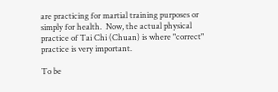are practicing for martial training purposes or simply for health.  Now, the actual physical practice of Tai Chi (Chuan) is where "correct" practice is very important.

To be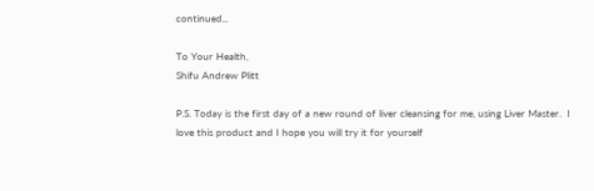continued...

To Your Health,
Shifu Andrew Plitt

P.S. Today is the first day of a new round of liver cleansing for me, using Liver Master.  I love this product and I hope you will try it for yourself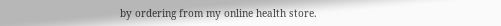by ordering from my online health store.